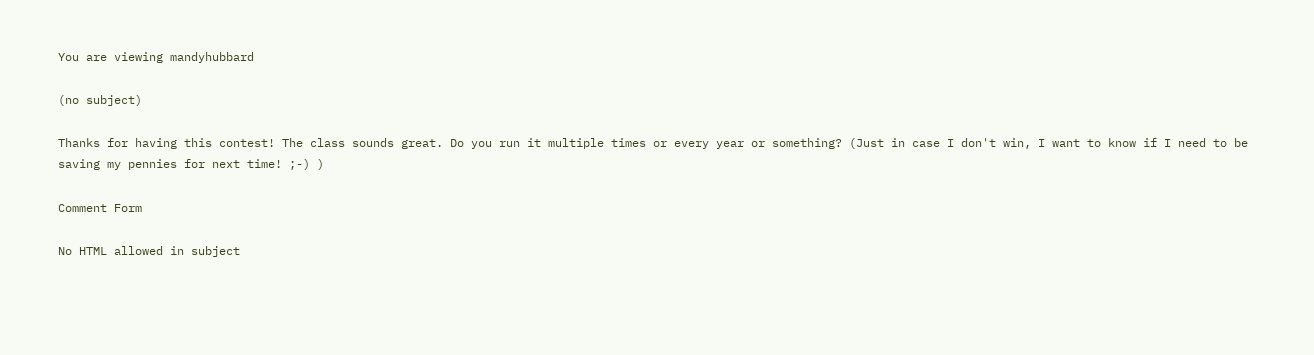You are viewing mandyhubbard

(no subject)

Thanks for having this contest! The class sounds great. Do you run it multiple times or every year or something? (Just in case I don't win, I want to know if I need to be saving my pennies for next time! ;-) )

Comment Form

No HTML allowed in subject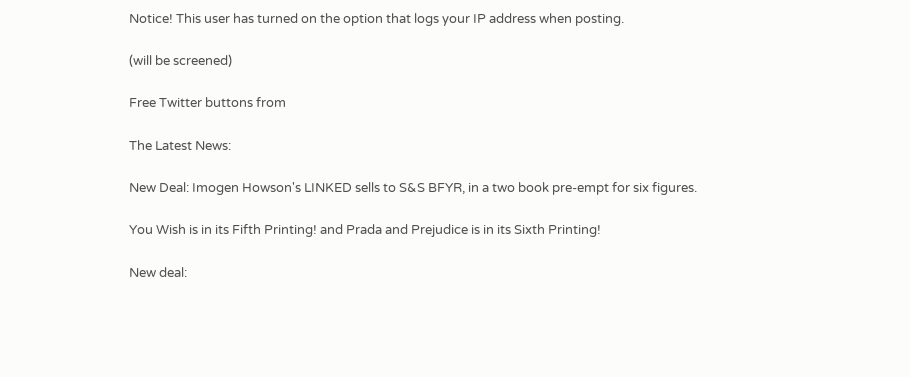Notice! This user has turned on the option that logs your IP address when posting.

(will be screened)

Free Twitter buttons from

The Latest News:

New Deal: Imogen Howson's LINKED sells to S&S BFYR, in a two book pre-empt for six figures.

You Wish is in its Fifth Printing! and Prada and Prejudice is in its Sixth Printing!

New deal: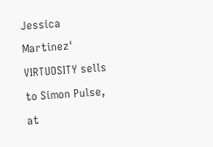Jessica Martinez' VIRTUOSITY sells to Simon Pulse, at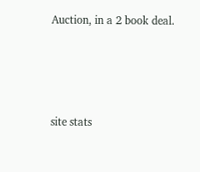Auction, in a 2 book deal.




site stats